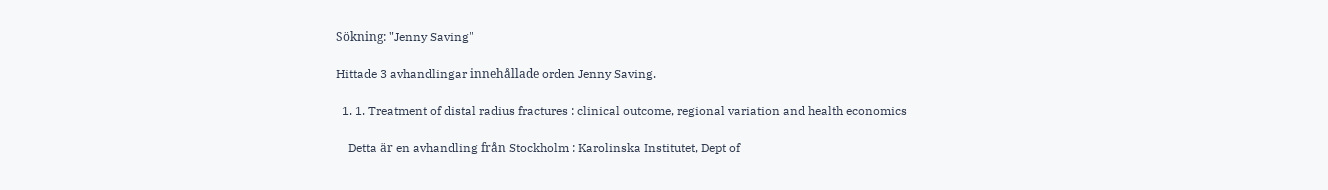Sökning: "Jenny Saving"

Hittade 3 avhandlingar innehållade orden Jenny Saving.

  1. 1. Treatment of distal radius fractures : clinical outcome, regional variation and health economics

    Detta är en avhandling från Stockholm : Karolinska Institutet, Dept of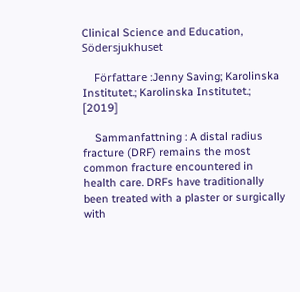Clinical Science and Education, Södersjukhuset

    Författare :Jenny Saving; Karolinska Institutet.; Karolinska Institutet.; [2019]

    Sammanfattning : A distal radius fracture (DRF) remains the most common fracture encountered in health care. DRFs have traditionally been treated with a plaster or surgically with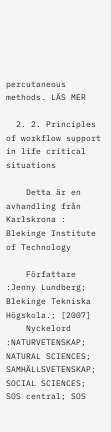percutaneous methods. LÄS MER

  2. 2. Principles of workflow support in life critical situations

    Detta är en avhandling från Karlskrona : Blekinge Institute of Technology

    Författare :Jenny Lundberg; Blekinge Tekniska Högskola.; [2007]
    Nyckelord :NATURVETENSKAP; NATURAL SCIENCES; SAMHÄLLSVETENSKAP; SOCIAL SCIENCES; SOS central; SOS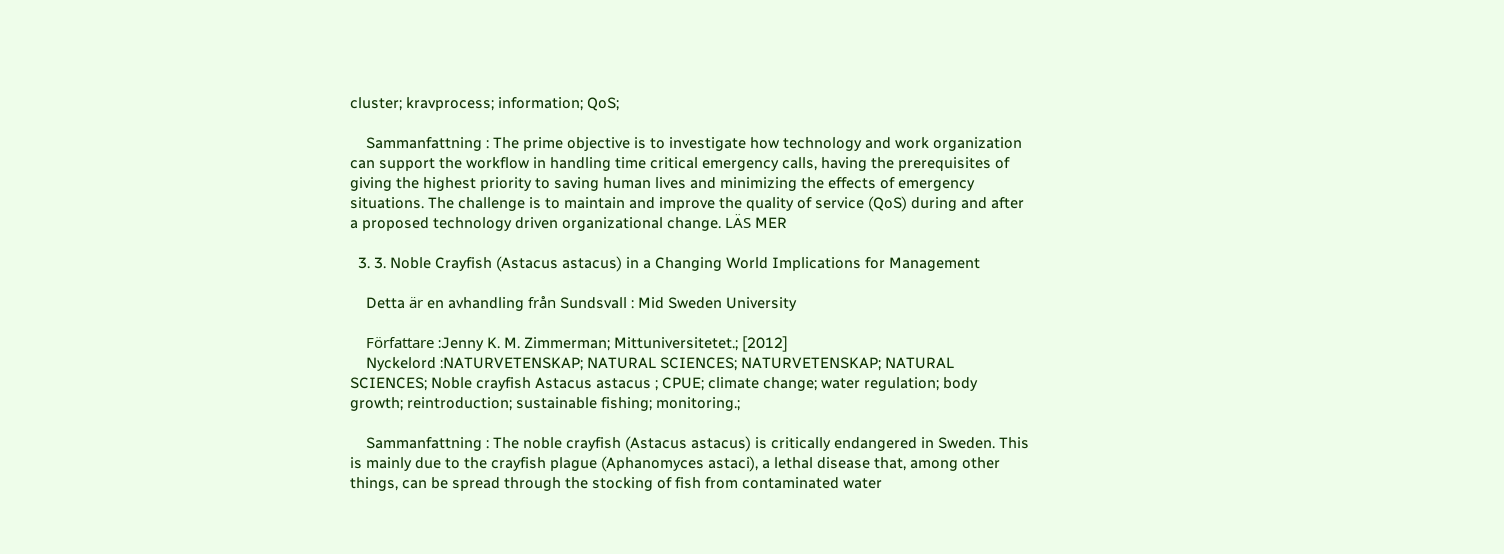cluster; kravprocess; information; QoS;

    Sammanfattning : The prime objective is to investigate how technology and work organization can support the workflow in handling time critical emergency calls, having the prerequisites of giving the highest priority to saving human lives and minimizing the effects of emergency situations. The challenge is to maintain and improve the quality of service (QoS) during and after a proposed technology driven organizational change. LÄS MER

  3. 3. Noble Crayfish (Astacus astacus) in a Changing World Implications for Management

    Detta är en avhandling från Sundsvall : Mid Sweden University

    Författare :Jenny K. M. Zimmerman; Mittuniversitetet.; [2012]
    Nyckelord :NATURVETENSKAP; NATURAL SCIENCES; NATURVETENSKAP; NATURAL SCIENCES; Noble crayfish Astacus astacus ; CPUE; climate change; water regulation; body growth; reintroduction; sustainable fishing; monitoring.;

    Sammanfattning : The noble crayfish (Astacus astacus) is critically endangered in Sweden. This is mainly due to the crayfish plague (Aphanomyces astaci), a lethal disease that, among other things, can be spread through the stocking of fish from contaminated water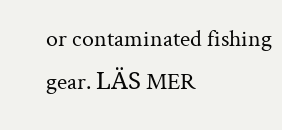or contaminated fishing gear. LÄS MER